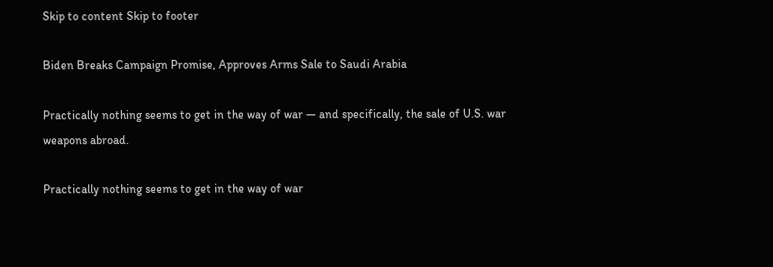Skip to content Skip to footer

Biden Breaks Campaign Promise, Approves Arms Sale to Saudi Arabia

Practically nothing seems to get in the way of war — and specifically, the sale of U.S. war weapons abroad.

Practically nothing seems to get in the way of war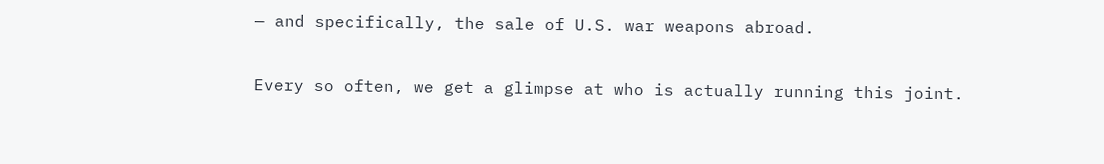— and specifically, the sale of U.S. war weapons abroad.

Every so often, we get a glimpse at who is actually running this joint.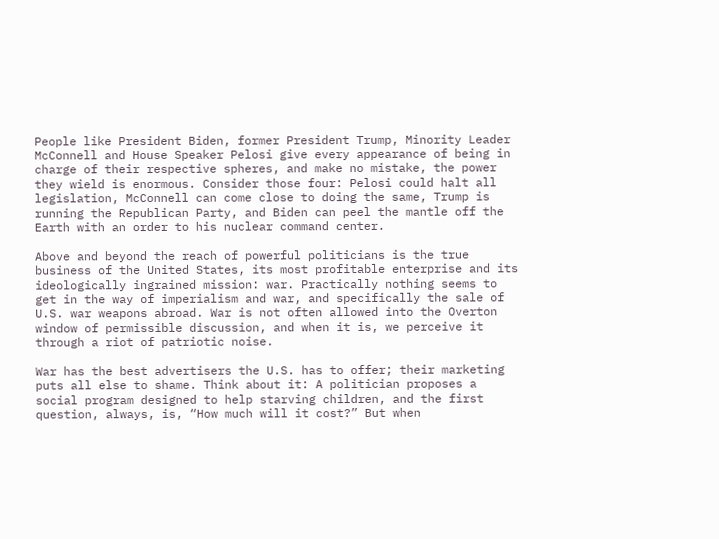People like President Biden, former President Trump, Minority Leader McConnell and House Speaker Pelosi give every appearance of being in charge of their respective spheres, and make no mistake, the power they wield is enormous. Consider those four: Pelosi could halt all legislation, McConnell can come close to doing the same, Trump is running the Republican Party, and Biden can peel the mantle off the Earth with an order to his nuclear command center.

Above and beyond the reach of powerful politicians is the true business of the United States, its most profitable enterprise and its ideologically ingrained mission: war. Practically nothing seems to get in the way of imperialism and war, and specifically the sale of U.S. war weapons abroad. War is not often allowed into the Overton window of permissible discussion, and when it is, we perceive it through a riot of patriotic noise.

War has the best advertisers the U.S. has to offer; their marketing puts all else to shame. Think about it: A politician proposes a social program designed to help starving children, and the first question, always, is, “How much will it cost?” But when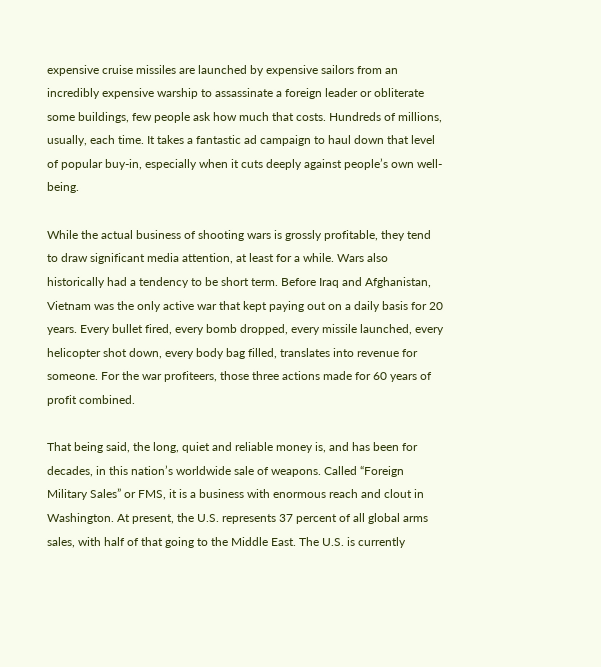expensive cruise missiles are launched by expensive sailors from an incredibly expensive warship to assassinate a foreign leader or obliterate some buildings, few people ask how much that costs. Hundreds of millions, usually, each time. It takes a fantastic ad campaign to haul down that level of popular buy-in, especially when it cuts deeply against people’s own well-being.

While the actual business of shooting wars is grossly profitable, they tend to draw significant media attention, at least for a while. Wars also historically had a tendency to be short term. Before Iraq and Afghanistan, Vietnam was the only active war that kept paying out on a daily basis for 20 years. Every bullet fired, every bomb dropped, every missile launched, every helicopter shot down, every body bag filled, translates into revenue for someone. For the war profiteers, those three actions made for 60 years of profit combined.

That being said, the long, quiet and reliable money is, and has been for decades, in this nation’s worldwide sale of weapons. Called “Foreign Military Sales” or FMS, it is a business with enormous reach and clout in Washington. At present, the U.S. represents 37 percent of all global arms sales, with half of that going to the Middle East. The U.S. is currently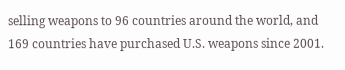selling weapons to 96 countries around the world, and 169 countries have purchased U.S. weapons since 2001.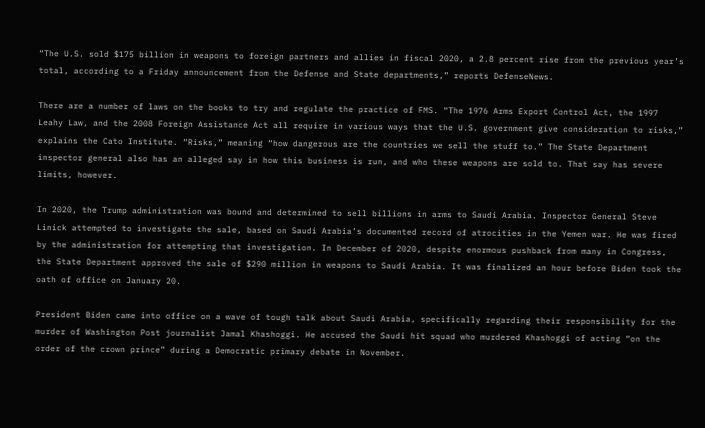“The U.S. sold $175 billion in weapons to foreign partners and allies in fiscal 2020, a 2.8 percent rise from the previous year’s total, according to a Friday announcement from the Defense and State departments,” reports DefenseNews.

There are a number of laws on the books to try and regulate the practice of FMS. “The 1976 Arms Export Control Act, the 1997 Leahy Law, and the 2008 Foreign Assistance Act all require in various ways that the U.S. government give consideration to risks,” explains the Cato Institute. “Risks,” meaning “how dangerous are the countries we sell the stuff to.” The State Department inspector general also has an alleged say in how this business is run, and who these weapons are sold to. That say has severe limits, however.

In 2020, the Trump administration was bound and determined to sell billions in arms to Saudi Arabia. Inspector General Steve Linick attempted to investigate the sale, based on Saudi Arabia’s documented record of atrocities in the Yemen war. He was fired by the administration for attempting that investigation. In December of 2020, despite enormous pushback from many in Congress, the State Department approved the sale of $290 million in weapons to Saudi Arabia. It was finalized an hour before Biden took the oath of office on January 20.

President Biden came into office on a wave of tough talk about Saudi Arabia, specifically regarding their responsibility for the murder of Washington Post journalist Jamal Khashoggi. He accused the Saudi hit squad who murdered Khashoggi of acting “on the order of the crown prince” during a Democratic primary debate in November.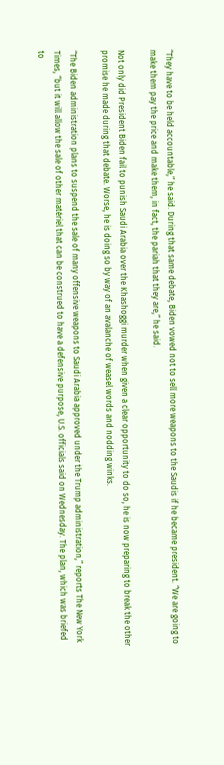“They have to be held accountable,” he said. During that same debate, Biden vowed not to sell more weapons to the Saudis if he became president. “We are going to make them pay the price and make them, in fact, the pariah that they are,” he said.

Not only did President Biden fail to punish Saudi Arabia over the Khashoggi murder when given a clear opportunity to do so, he is now preparing to break the other promise he made during that debate. Worse, he is doing so by way of an avalanche of weasel words and nodding winks.

“The Biden administration plans to suspend the sale of many offensive weapons to Saudi Arabia approved under the Trump administration,” reports The New York Times, “but it will allow the sale of other matériel that can be construed to have a defensive purpose, U.S. officials said on Wednesday. The plan, which was briefed to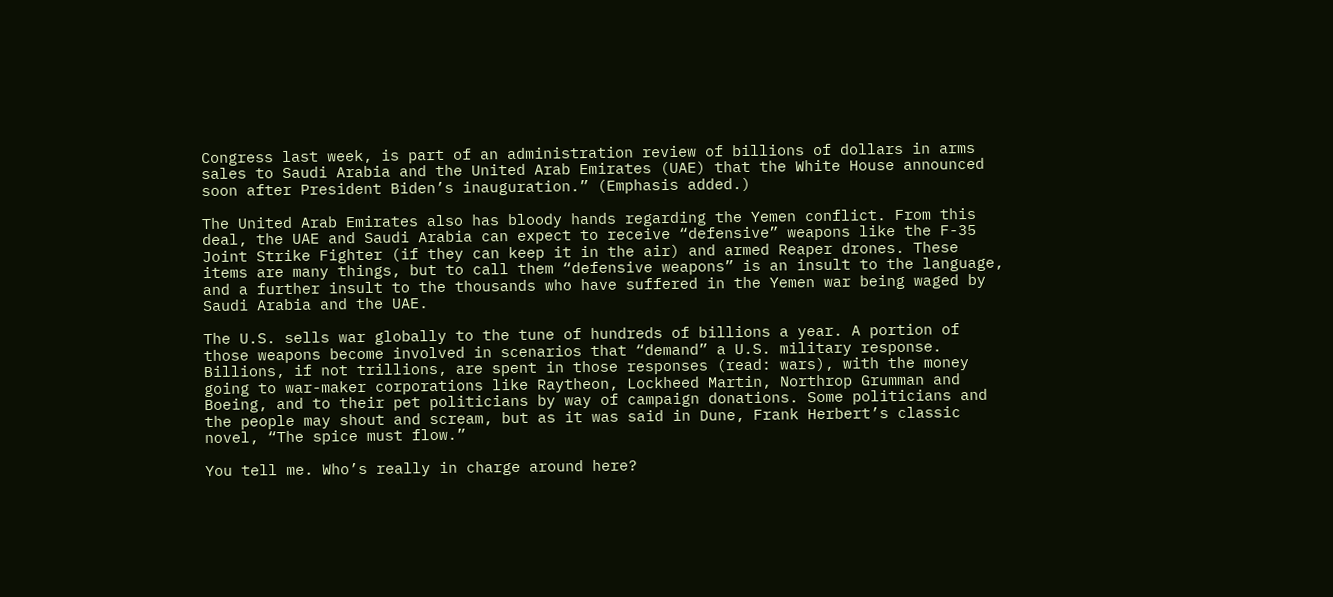Congress last week, is part of an administration review of billions of dollars in arms sales to Saudi Arabia and the United Arab Emirates (UAE) that the White House announced soon after President Biden’s inauguration.” (Emphasis added.)

The United Arab Emirates also has bloody hands regarding the Yemen conflict. From this deal, the UAE and Saudi Arabia can expect to receive “defensive” weapons like the F-35 Joint Strike Fighter (if they can keep it in the air) and armed Reaper drones. These items are many things, but to call them “defensive weapons” is an insult to the language, and a further insult to the thousands who have suffered in the Yemen war being waged by Saudi Arabia and the UAE.

The U.S. sells war globally to the tune of hundreds of billions a year. A portion of those weapons become involved in scenarios that “demand” a U.S. military response. Billions, if not trillions, are spent in those responses (read: wars), with the money going to war-maker corporations like Raytheon, Lockheed Martin, Northrop Grumman and Boeing, and to their pet politicians by way of campaign donations. Some politicians and the people may shout and scream, but as it was said in Dune, Frank Herbert’s classic novel, “The spice must flow.”

You tell me. Who’s really in charge around here?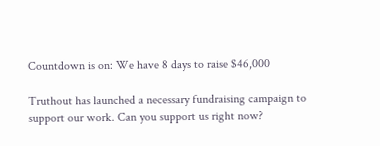Countdown is on: We have 8 days to raise $46,000

Truthout has launched a necessary fundraising campaign to support our work. Can you support us right now?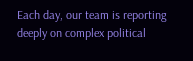Each day, our team is reporting deeply on complex political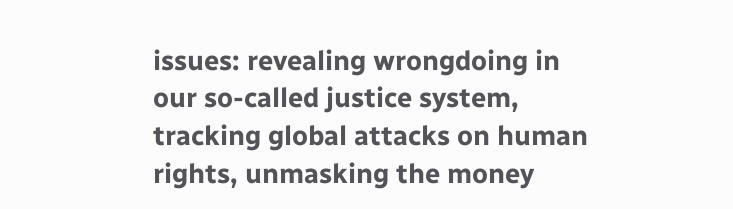issues: revealing wrongdoing in our so-called justice system, tracking global attacks on human rights, unmasking the money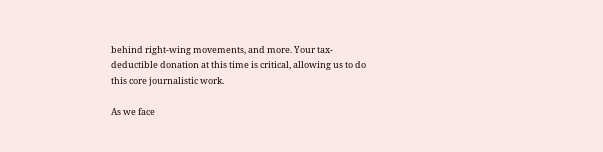behind right-wing movements, and more. Your tax-deductible donation at this time is critical, allowing us to do this core journalistic work.

As we face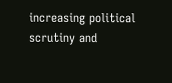increasing political scrutiny and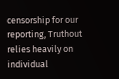censorship for our reporting, Truthout relies heavily on individual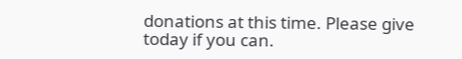donations at this time. Please give today if you can.